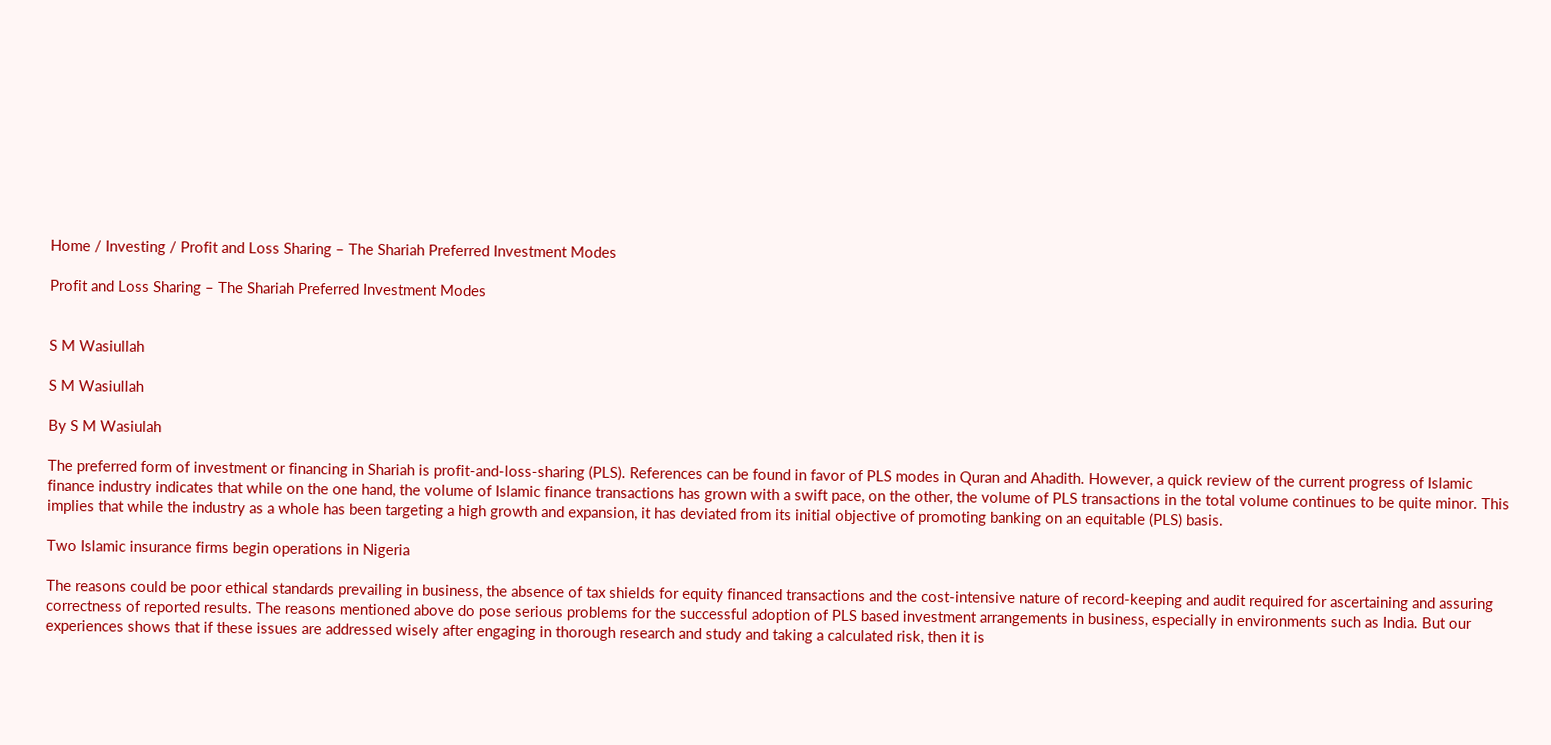Home / Investing / Profit and Loss Sharing – The Shariah Preferred Investment Modes

Profit and Loss Sharing – The Shariah Preferred Investment Modes


S M Wasiullah

S M Wasiullah

By S M Wasiulah

The preferred form of investment or financing in Shariah is profit-and-loss-sharing (PLS). References can be found in favor of PLS modes in Quran and Ahadith. However, a quick review of the current progress of Islamic finance industry indicates that while on the one hand, the volume of Islamic finance transactions has grown with a swift pace, on the other, the volume of PLS transactions in the total volume continues to be quite minor. This implies that while the industry as a whole has been targeting a high growth and expansion, it has deviated from its initial objective of promoting banking on an equitable (PLS) basis.

Two Islamic insurance firms begin operations in Nigeria

The reasons could be poor ethical standards prevailing in business, the absence of tax shields for equity financed transactions and the cost-intensive nature of record-keeping and audit required for ascertaining and assuring correctness of reported results. The reasons mentioned above do pose serious problems for the successful adoption of PLS based investment arrangements in business, especially in environments such as India. But our experiences shows that if these issues are addressed wisely after engaging in thorough research and study and taking a calculated risk, then it is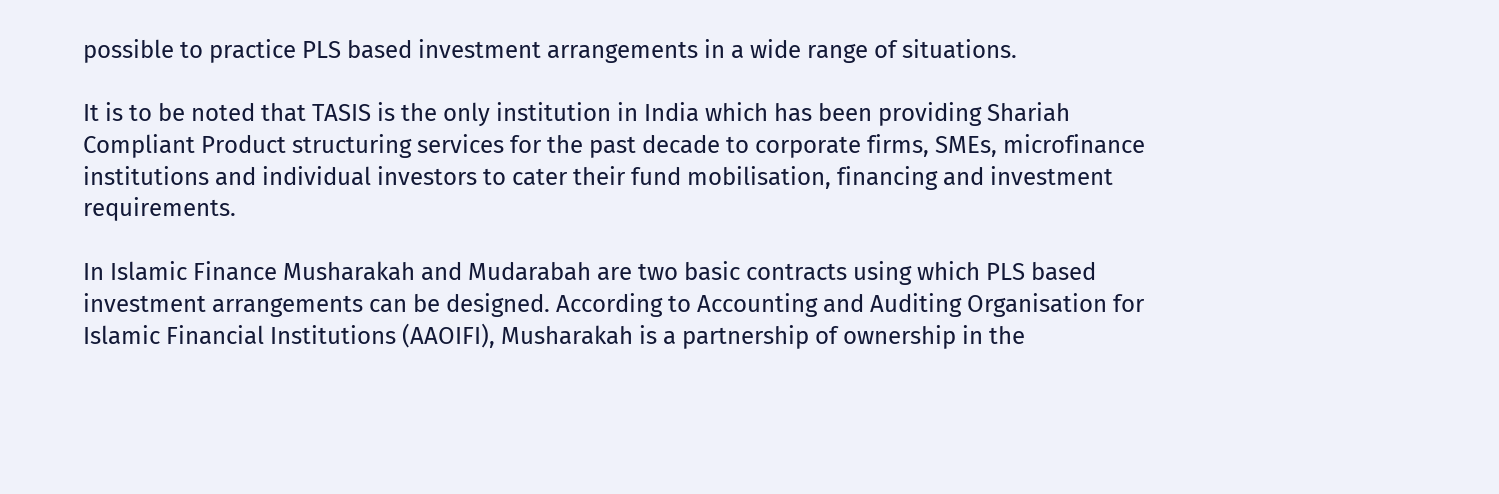possible to practice PLS based investment arrangements in a wide range of situations.

It is to be noted that TASIS is the only institution in India which has been providing Shariah Compliant Product structuring services for the past decade to corporate firms, SMEs, microfinance institutions and individual investors to cater their fund mobilisation, financing and investment requirements.

In Islamic Finance Musharakah and Mudarabah are two basic contracts using which PLS based investment arrangements can be designed. According to Accounting and Auditing Organisation for Islamic Financial Institutions (AAOIFI), Musharakah is a partnership of ownership in the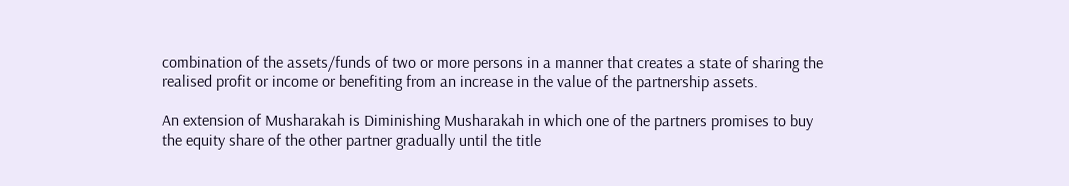combination of the assets/funds of two or more persons in a manner that creates a state of sharing the realised profit or income or benefiting from an increase in the value of the partnership assets.

An extension of Musharakah is Diminishing Musharakah in which one of the partners promises to buy the equity share of the other partner gradually until the title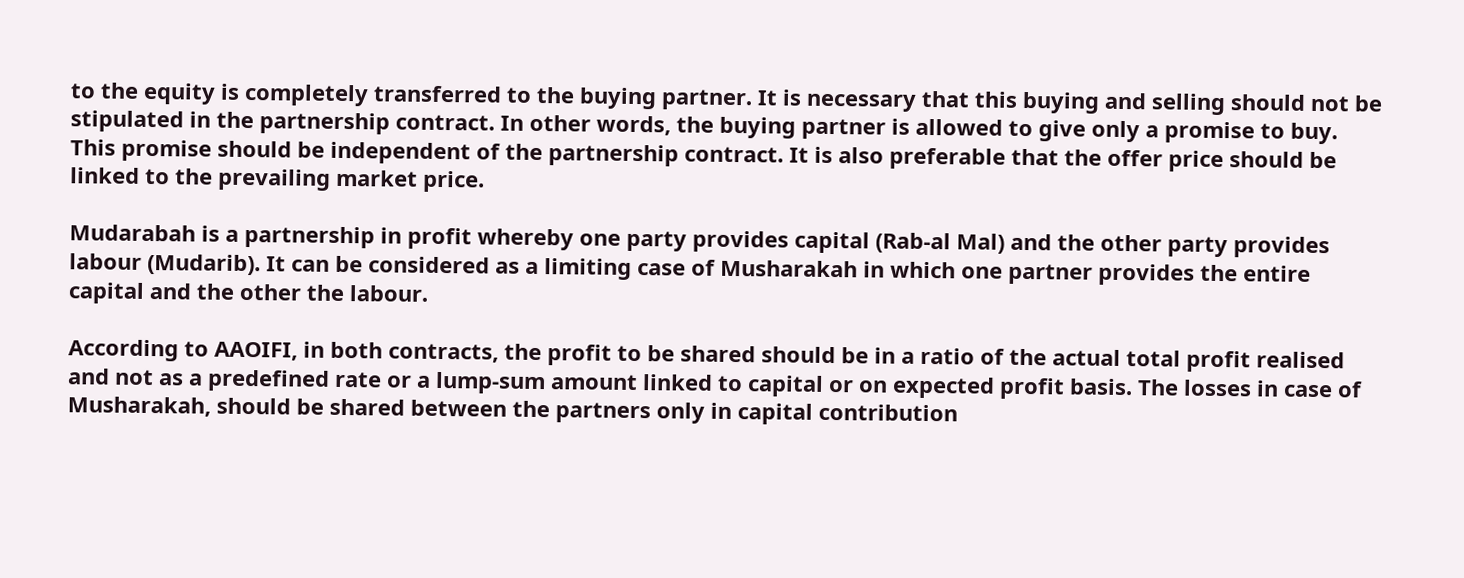to the equity is completely transferred to the buying partner. It is necessary that this buying and selling should not be stipulated in the partnership contract. In other words, the buying partner is allowed to give only a promise to buy. This promise should be independent of the partnership contract. It is also preferable that the offer price should be linked to the prevailing market price.

Mudarabah is a partnership in profit whereby one party provides capital (Rab-al Mal) and the other party provides labour (Mudarib). It can be considered as a limiting case of Musharakah in which one partner provides the entire capital and the other the labour.

According to AAOIFI, in both contracts, the profit to be shared should be in a ratio of the actual total profit realised and not as a predefined rate or a lump-sum amount linked to capital or on expected profit basis. The losses in case of Musharakah, should be shared between the partners only in capital contribution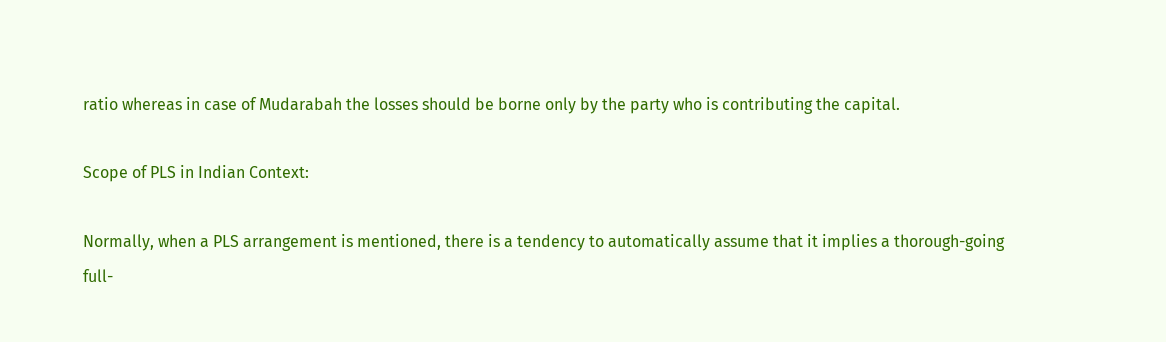ratio whereas in case of Mudarabah the losses should be borne only by the party who is contributing the capital.

Scope of PLS in Indian Context:

Normally, when a PLS arrangement is mentioned, there is a tendency to automatically assume that it implies a thorough-going full-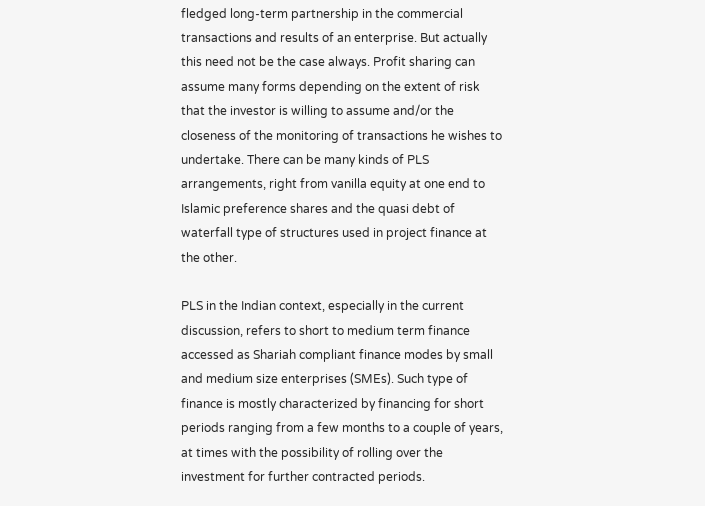fledged long-term partnership in the commercial transactions and results of an enterprise. But actually this need not be the case always. Profit sharing can assume many forms depending on the extent of risk that the investor is willing to assume and/or the closeness of the monitoring of transactions he wishes to undertake. There can be many kinds of PLS arrangements, right from vanilla equity at one end to Islamic preference shares and the quasi debt of waterfall type of structures used in project finance at the other.

PLS in the Indian context, especially in the current discussion, refers to short to medium term finance accessed as Shariah compliant finance modes by small and medium size enterprises (SMEs). Such type of finance is mostly characterized by financing for short periods ranging from a few months to a couple of years, at times with the possibility of rolling over the investment for further contracted periods.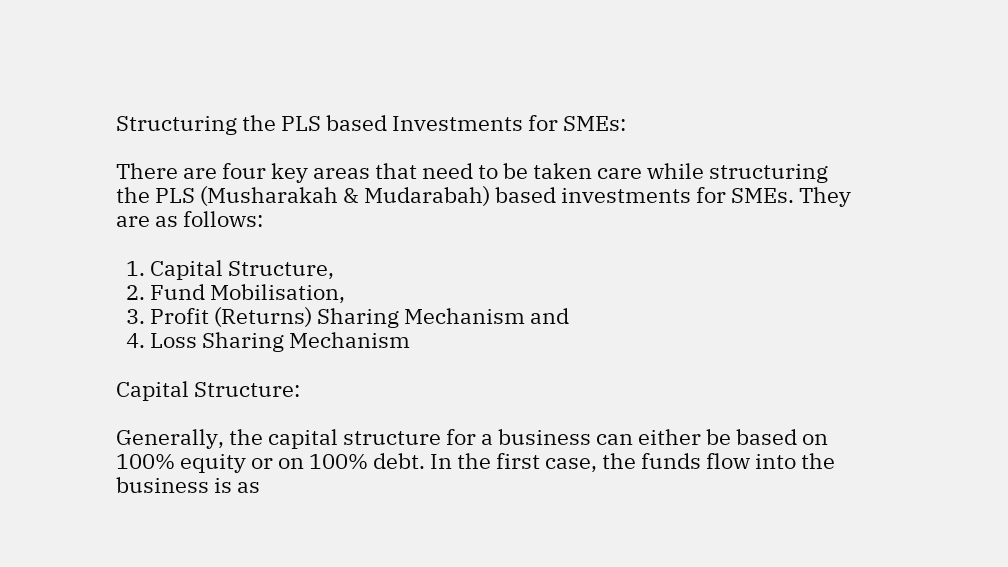Structuring the PLS based Investments for SMEs:

There are four key areas that need to be taken care while structuring the PLS (Musharakah & Mudarabah) based investments for SMEs. They are as follows:

  1. Capital Structure,
  2. Fund Mobilisation,
  3. Profit (Returns) Sharing Mechanism and
  4. Loss Sharing Mechanism

Capital Structure:

Generally, the capital structure for a business can either be based on 100% equity or on 100% debt. In the first case, the funds flow into the business is as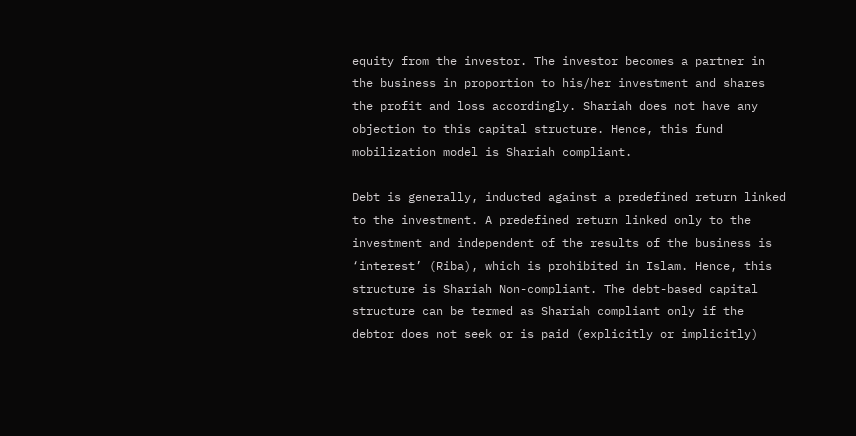equity from the investor. The investor becomes a partner in the business in proportion to his/her investment and shares the profit and loss accordingly. Shariah does not have any objection to this capital structure. Hence, this fund mobilization model is Shariah compliant.

Debt is generally, inducted against a predefined return linked to the investment. A predefined return linked only to the investment and independent of the results of the business is ‘interest’ (Riba), which is prohibited in Islam. Hence, this structure is Shariah Non-compliant. The debt-based capital structure can be termed as Shariah compliant only if the debtor does not seek or is paid (explicitly or implicitly)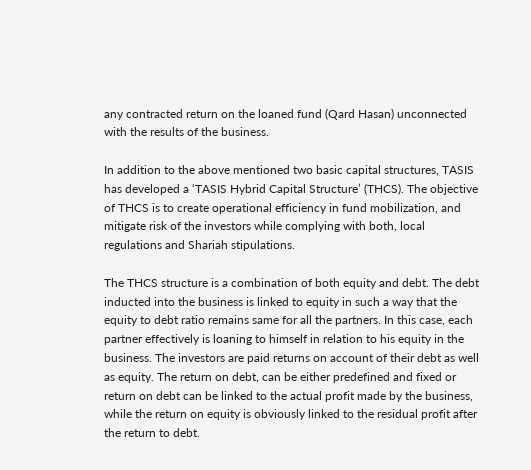any contracted return on the loaned fund (Qard Hasan) unconnected with the results of the business.

In addition to the above mentioned two basic capital structures, TASIS has developed a ‘TASIS Hybrid Capital Structure’ (THCS). The objective of THCS is to create operational efficiency in fund mobilization, and mitigate risk of the investors while complying with both, local regulations and Shariah stipulations.

The THCS structure is a combination of both equity and debt. The debt inducted into the business is linked to equity in such a way that the equity to debt ratio remains same for all the partners. In this case, each partner effectively is loaning to himself in relation to his equity in the business. The investors are paid returns on account of their debt as well as equity. The return on debt, can be either predefined and fixed or return on debt can be linked to the actual profit made by the business, while the return on equity is obviously linked to the residual profit after the return to debt.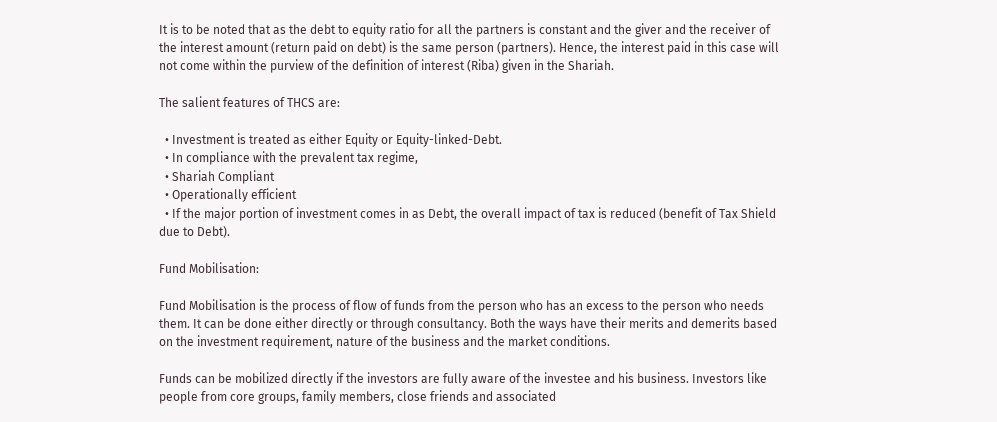It is to be noted that as the debt to equity ratio for all the partners is constant and the giver and the receiver of the interest amount (return paid on debt) is the same person (partners). Hence, the interest paid in this case will not come within the purview of the definition of interest (Riba) given in the Shariah.

The salient features of THCS are:

  • Investment is treated as either Equity or Equity-linked-Debt.
  • In compliance with the prevalent tax regime,
  • Shariah Compliant
  • Operationally efficient
  • If the major portion of investment comes in as Debt, the overall impact of tax is reduced (benefit of Tax Shield due to Debt).

Fund Mobilisation:

Fund Mobilisation is the process of flow of funds from the person who has an excess to the person who needs them. It can be done either directly or through consultancy. Both the ways have their merits and demerits based on the investment requirement, nature of the business and the market conditions.

Funds can be mobilized directly if the investors are fully aware of the investee and his business. Investors like people from core groups, family members, close friends and associated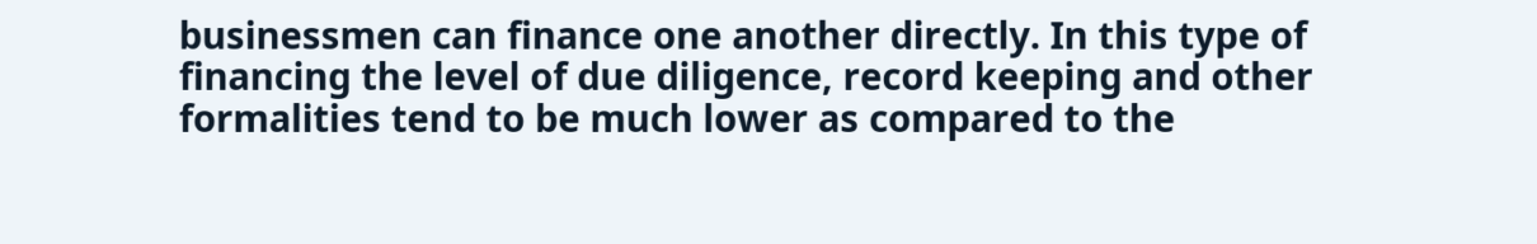businessmen can finance one another directly. In this type of financing the level of due diligence, record keeping and other formalities tend to be much lower as compared to the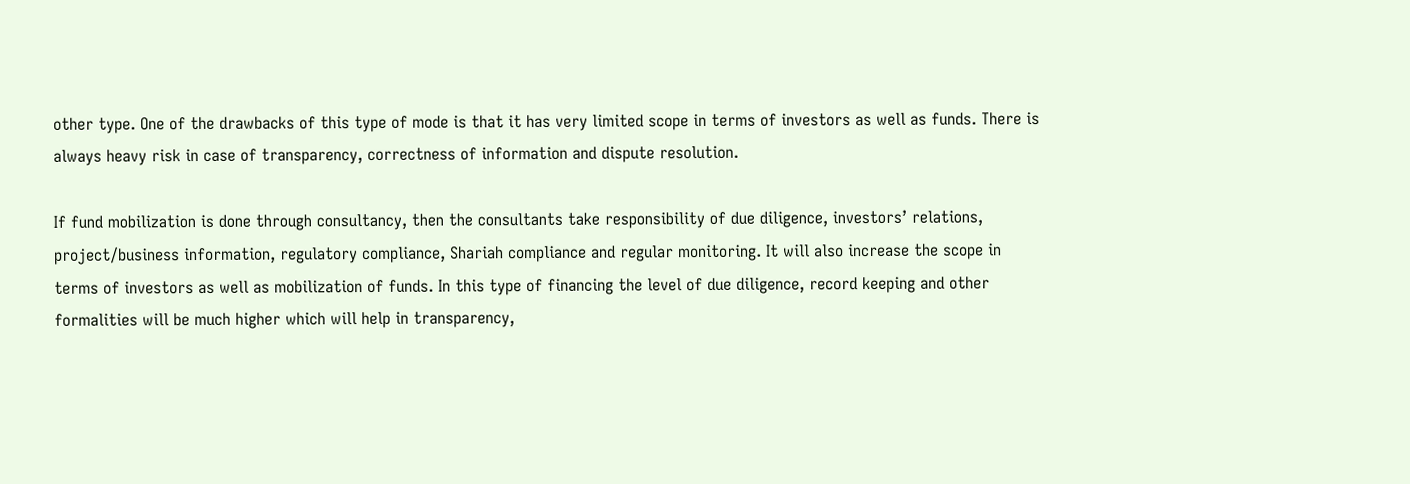other type. One of the drawbacks of this type of mode is that it has very limited scope in terms of investors as well as funds. There is always heavy risk in case of transparency, correctness of information and dispute resolution.

If fund mobilization is done through consultancy, then the consultants take responsibility of due diligence, investors’ relations, project/business information, regulatory compliance, Shariah compliance and regular monitoring. It will also increase the scope in terms of investors as well as mobilization of funds. In this type of financing the level of due diligence, record keeping and other formalities will be much higher which will help in transparency,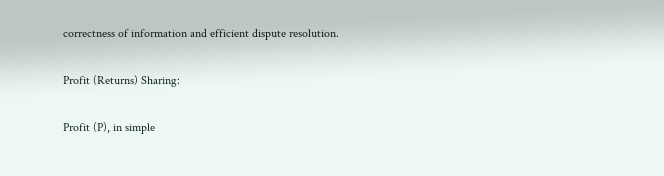correctness of information and efficient dispute resolution.

Profit (Returns) Sharing:

Profit (P), in simple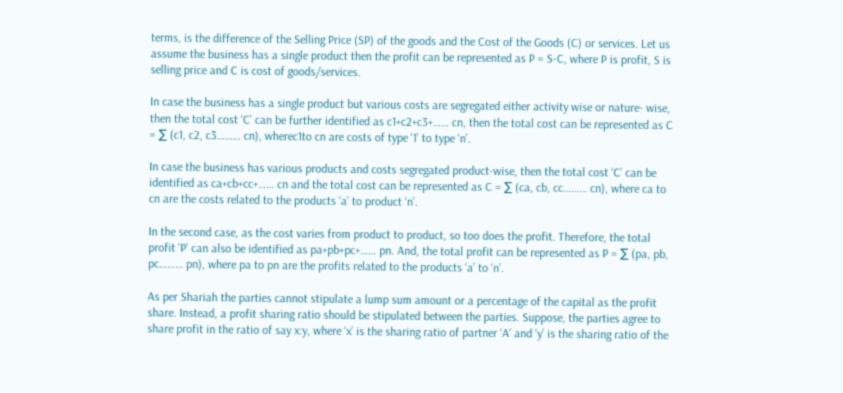terms, is the difference of the Selling Price (SP) of the goods and the Cost of the Goods (C) or services. Let us assume the business has a single product then the profit can be represented as P = S-C, where P is profit, S is selling price and C is cost of goods/services.

In case the business has a single product but various costs are segregated either activity wise or nature- wise, then the total cost ‘C’ can be further identified as c1+c2+c3+…… cn, then the total cost can be represented as C = ∑ (c1, c2, c3……… cn), wherec1to cn are costs of type ‘1’ to type ‘n’.

In case the business has various products and costs segregated product-wise, then the total cost ‘C’ can be identified as ca+cb+cc+…… cn and the total cost can be represented as C = ∑ (ca, cb, cc……… cn), where ca to cn are the costs related to the products ‘a’ to product ‘n’.

In the second case, as the cost varies from product to product, so too does the profit. Therefore, the total profit ‘P’ can also be identified as pa+pb+pc+…… pn. And, the total profit can be represented as P = ∑ (pa, pb, pc……… pn), where pa to pn are the profits related to the products ‘a’ to ‘n’.

As per Shariah the parties cannot stipulate a lump sum amount or a percentage of the capital as the profit share. Instead, a profit sharing ratio should be stipulated between the parties. Suppose, the parties agree to share profit in the ratio of say x:y, where ‘x’ is the sharing ratio of partner ‘A’ and ‘y’ is the sharing ratio of the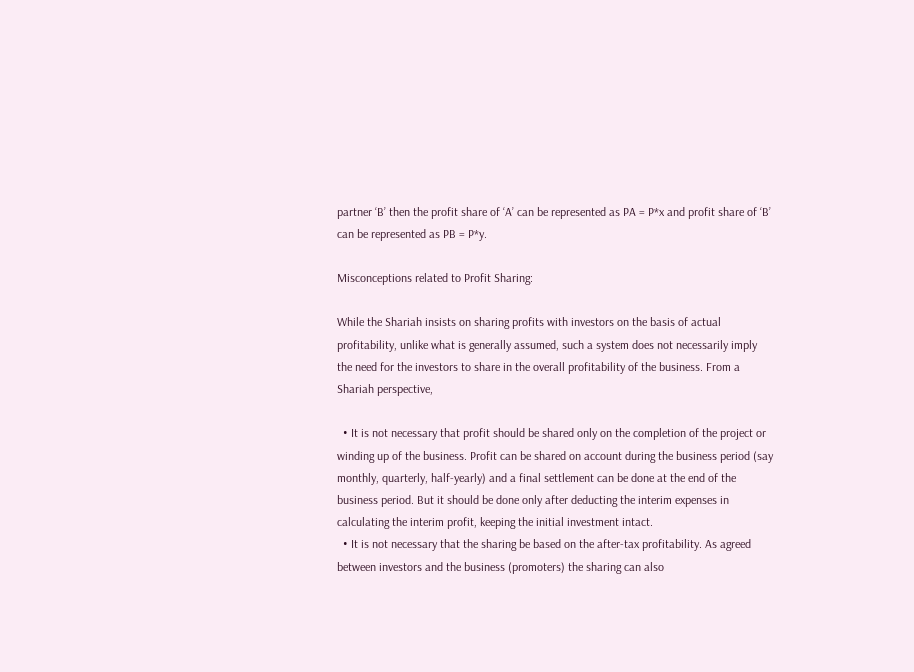partner ‘B’ then the profit share of ‘A’ can be represented as PA = P*x and profit share of ‘B’ can be represented as PB = P*y.

Misconceptions related to Profit Sharing:

While the Shariah insists on sharing profits with investors on the basis of actual profitability, unlike what is generally assumed, such a system does not necessarily imply the need for the investors to share in the overall profitability of the business. From a Shariah perspective,

  • It is not necessary that profit should be shared only on the completion of the project or winding up of the business. Profit can be shared on account during the business period (say monthly, quarterly, half-yearly) and a final settlement can be done at the end of the business period. But it should be done only after deducting the interim expenses in calculating the interim profit, keeping the initial investment intact.
  • It is not necessary that the sharing be based on the after-tax profitability. As agreed between investors and the business (promoters) the sharing can also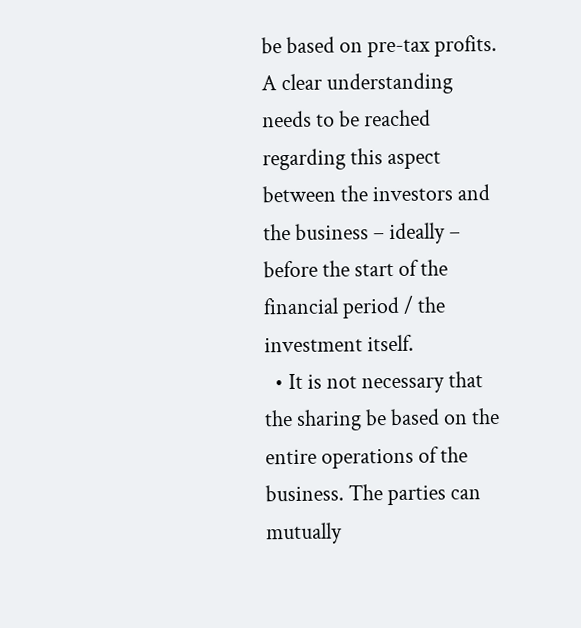be based on pre-tax profits. A clear understanding needs to be reached regarding this aspect between the investors and the business – ideally – before the start of the financial period / the investment itself.
  • It is not necessary that the sharing be based on the entire operations of the business. The parties can mutually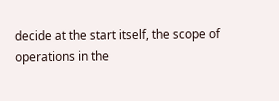decide at the start itself, the scope of operations in the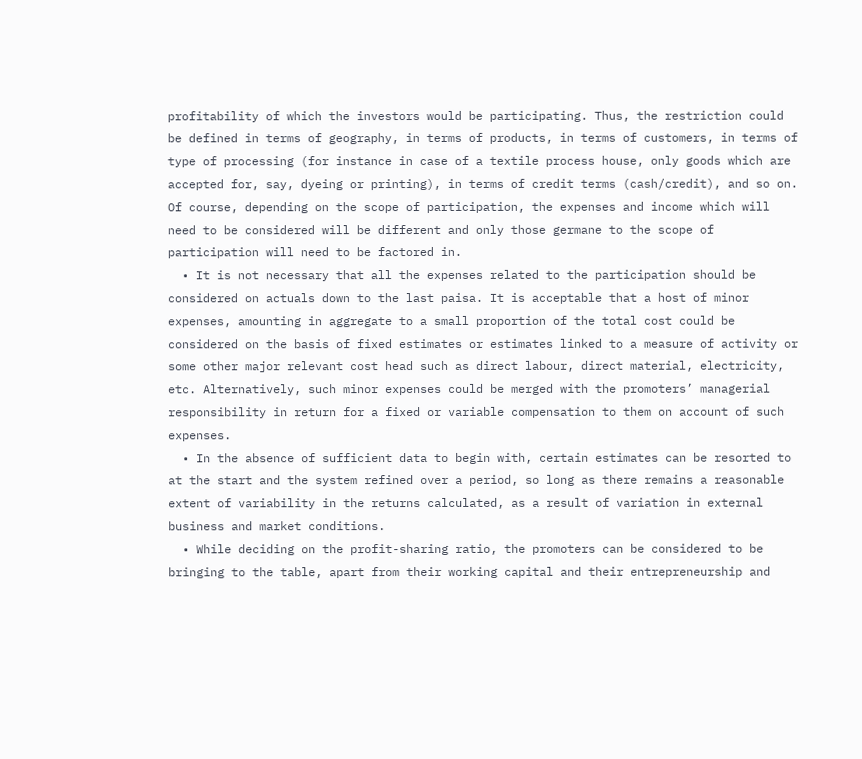profitability of which the investors would be participating. Thus, the restriction could be defined in terms of geography, in terms of products, in terms of customers, in terms of type of processing (for instance in case of a textile process house, only goods which are accepted for, say, dyeing or printing), in terms of credit terms (cash/credit), and so on. Of course, depending on the scope of participation, the expenses and income which will need to be considered will be different and only those germane to the scope of participation will need to be factored in.
  • It is not necessary that all the expenses related to the participation should be considered on actuals down to the last paisa. It is acceptable that a host of minor expenses, amounting in aggregate to a small proportion of the total cost could be considered on the basis of fixed estimates or estimates linked to a measure of activity or some other major relevant cost head such as direct labour, direct material, electricity, etc. Alternatively, such minor expenses could be merged with the promoters’ managerial responsibility in return for a fixed or variable compensation to them on account of such expenses.
  • In the absence of sufficient data to begin with, certain estimates can be resorted to at the start and the system refined over a period, so long as there remains a reasonable extent of variability in the returns calculated, as a result of variation in external business and market conditions.
  • While deciding on the profit-sharing ratio, the promoters can be considered to be bringing to the table, apart from their working capital and their entrepreneurship and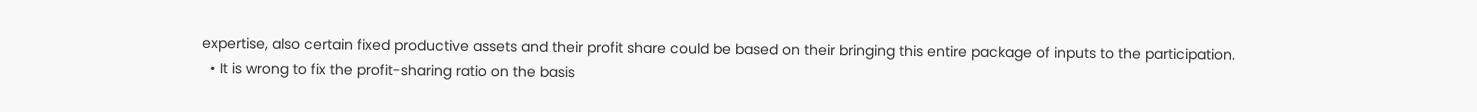expertise, also certain fixed productive assets and their profit share could be based on their bringing this entire package of inputs to the participation.
  • It is wrong to fix the profit-sharing ratio on the basis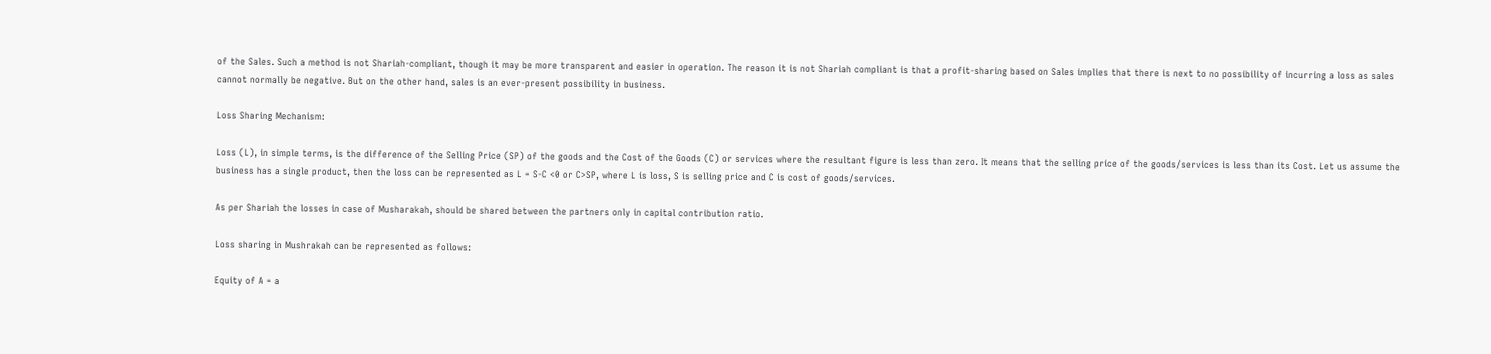of the Sales. Such a method is not Shariah-compliant, though it may be more transparent and easier in operation. The reason it is not Shariah compliant is that a profit-sharing based on Sales implies that there is next to no possibility of incurring a loss as sales cannot normally be negative. But on the other hand, sales is an ever-present possibility in business.

Loss Sharing Mechanism:

Loss (L), in simple terms, is the difference of the Selling Price (SP) of the goods and the Cost of the Goods (C) or services where the resultant figure is less than zero. It means that the selling price of the goods/services is less than its Cost. Let us assume the business has a single product, then the loss can be represented as L = S-C <0 or C>SP, where L is loss, S is selling price and C is cost of goods/services.

As per Shariah the losses in case of Musharakah, should be shared between the partners only in capital contribution ratio.

Loss sharing in Mushrakah can be represented as follows:

Equity of A = a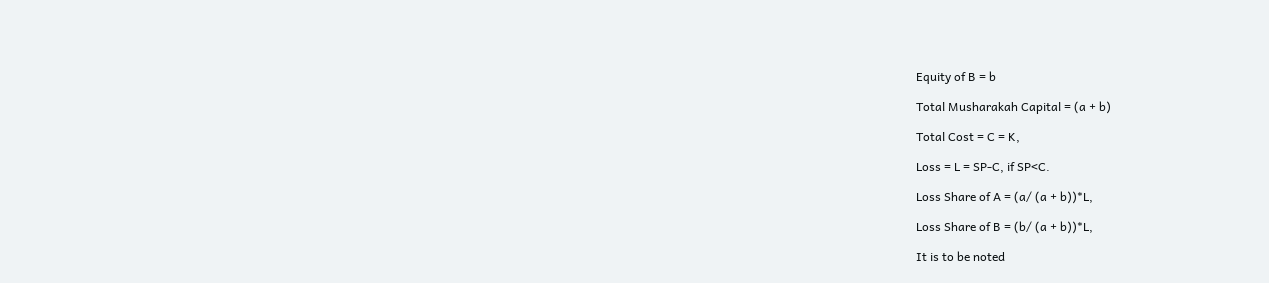Equity of B = b

Total Musharakah Capital = (a + b)

Total Cost = C = K,

Loss = L = SP-C, if SP<C.

Loss Share of A = (a/ (a + b))*L,

Loss Share of B = (b/ (a + b))*L,

It is to be noted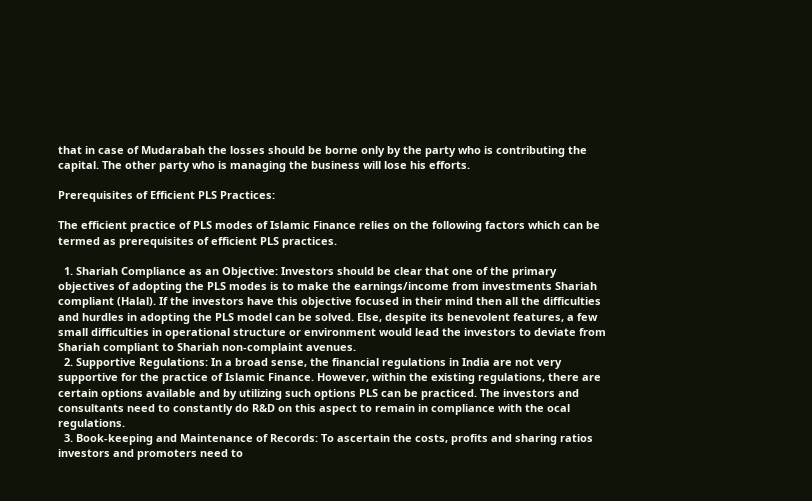that in case of Mudarabah the losses should be borne only by the party who is contributing the capital. The other party who is managing the business will lose his efforts.

Prerequisites of Efficient PLS Practices:

The efficient practice of PLS modes of Islamic Finance relies on the following factors which can be termed as prerequisites of efficient PLS practices.

  1. Shariah Compliance as an Objective: Investors should be clear that one of the primary objectives of adopting the PLS modes is to make the earnings/income from investments Shariah compliant (Halal). If the investors have this objective focused in their mind then all the difficulties and hurdles in adopting the PLS model can be solved. Else, despite its benevolent features, a few small difficulties in operational structure or environment would lead the investors to deviate from Shariah compliant to Shariah non-complaint avenues.
  2. Supportive Regulations: In a broad sense, the financial regulations in India are not very supportive for the practice of Islamic Finance. However, within the existing regulations, there are certain options available and by utilizing such options PLS can be practiced. The investors and consultants need to constantly do R&D on this aspect to remain in compliance with the ocal regulations.
  3. Book-keeping and Maintenance of Records: To ascertain the costs, profits and sharing ratios investors and promoters need to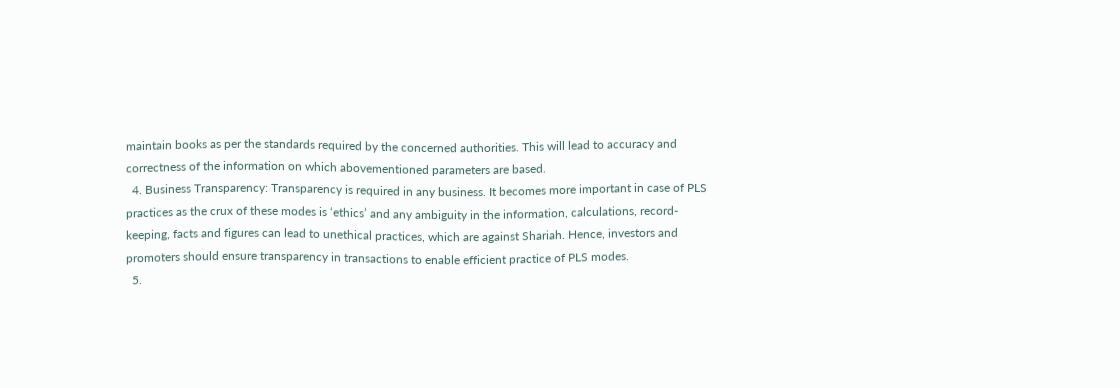maintain books as per the standards required by the concerned authorities. This will lead to accuracy and correctness of the information on which abovementioned parameters are based.
  4. Business Transparency: Transparency is required in any business. It becomes more important in case of PLS practices as the crux of these modes is ‘ethics’ and any ambiguity in the information, calculations, record-keeping, facts and figures can lead to unethical practices, which are against Shariah. Hence, investors and promoters should ensure transparency in transactions to enable efficient practice of PLS modes.
  5.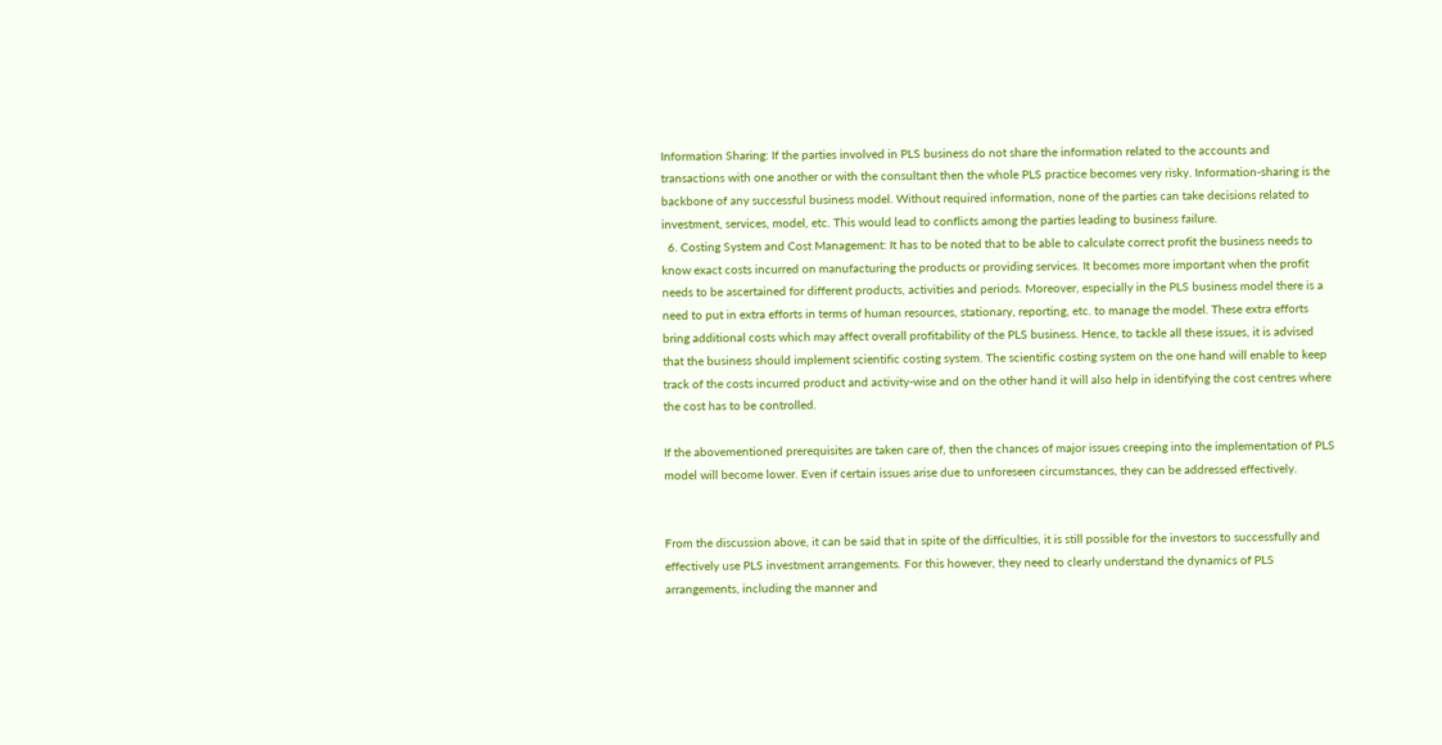Information Sharing: If the parties involved in PLS business do not share the information related to the accounts and transactions with one another or with the consultant then the whole PLS practice becomes very risky. Information-sharing is the backbone of any successful business model. Without required information, none of the parties can take decisions related to investment, services, model, etc. This would lead to conflicts among the parties leading to business failure.
  6. Costing System and Cost Management: It has to be noted that to be able to calculate correct profit the business needs to know exact costs incurred on manufacturing the products or providing services. It becomes more important when the profit needs to be ascertained for different products, activities and periods. Moreover, especially in the PLS business model there is a need to put in extra efforts in terms of human resources, stationary, reporting, etc. to manage the model. These extra efforts bring additional costs which may affect overall profitability of the PLS business. Hence, to tackle all these issues, it is advised that the business should implement scientific costing system. The scientific costing system on the one hand will enable to keep track of the costs incurred product and activity-wise and on the other hand it will also help in identifying the cost centres where the cost has to be controlled.

If the abovementioned prerequisites are taken care of, then the chances of major issues creeping into the implementation of PLS model will become lower. Even if certain issues arise due to unforeseen circumstances, they can be addressed effectively.


From the discussion above, it can be said that in spite of the difficulties, it is still possible for the investors to successfully and effectively use PLS investment arrangements. For this however, they need to clearly understand the dynamics of PLS arrangements, including the manner and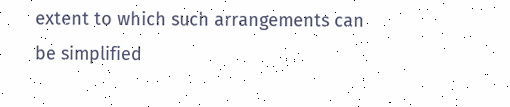extent to which such arrangements can be simplified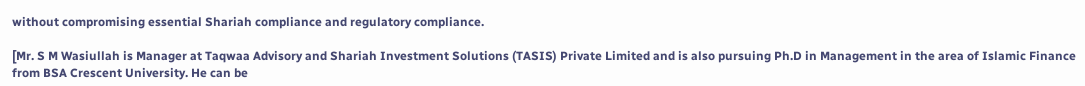without compromising essential Shariah compliance and regulatory compliance.

[Mr. S M Wasiullah is Manager at Taqwaa Advisory and Shariah Investment Solutions (TASIS) Private Limited and is also pursuing Ph.D in Management in the area of Islamic Finance from BSA Crescent University. He can be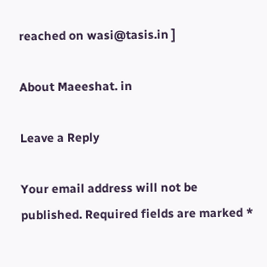reached on wasi@tasis.in ]

About Maeeshat. in

Leave a Reply

Your email address will not be published. Required fields are marked *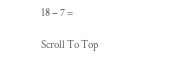18 − 7 =

Scroll To Top